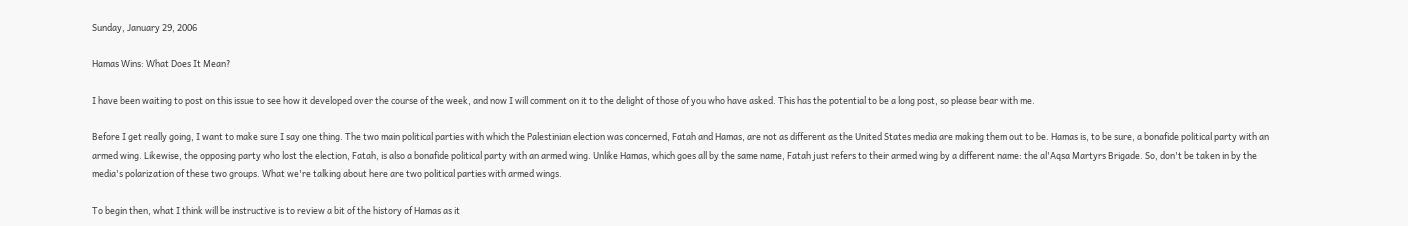Sunday, January 29, 2006

Hamas Wins: What Does It Mean?

I have been waiting to post on this issue to see how it developed over the course of the week, and now I will comment on it to the delight of those of you who have asked. This has the potential to be a long post, so please bear with me.

Before I get really going, I want to make sure I say one thing. The two main political parties with which the Palestinian election was concerned, Fatah and Hamas, are not as different as the United States media are making them out to be. Hamas is, to be sure, a bonafide political party with an armed wing. Likewise, the opposing party who lost the election, Fatah, is also a bonafide political party with an armed wing. Unlike Hamas, which goes all by the same name, Fatah just refers to their armed wing by a different name: the al'Aqsa Martyrs Brigade. So, don't be taken in by the media's polarization of these two groups. What we're talking about here are two political parties with armed wings.

To begin then, what I think will be instructive is to review a bit of the history of Hamas as it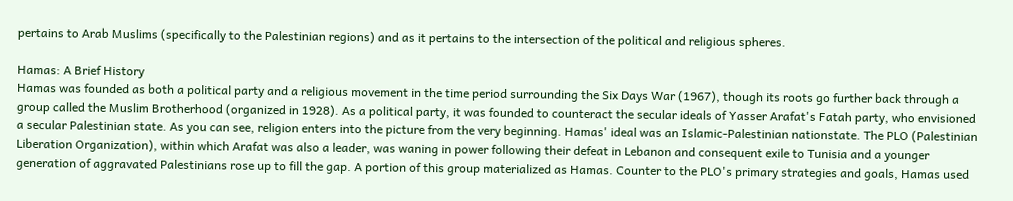pertains to Arab Muslims (specifically to the Palestinian regions) and as it pertains to the intersection of the political and religious spheres.

Hamas: A Brief History
Hamas was founded as both a political party and a religious movement in the time period surrounding the Six Days War (1967), though its roots go further back through a group called the Muslim Brotherhood (organized in 1928). As a political party, it was founded to counteract the secular ideals of Yasser Arafat's Fatah party, who envisioned a secular Palestinian state. As you can see, religion enters into the picture from the very beginning. Hamas' ideal was an Islamic-Palestinian nationstate. The PLO (Palestinian Liberation Organization), within which Arafat was also a leader, was waning in power following their defeat in Lebanon and consequent exile to Tunisia and a younger generation of aggravated Palestinians rose up to fill the gap. A portion of this group materialized as Hamas. Counter to the PLO's primary strategies and goals, Hamas used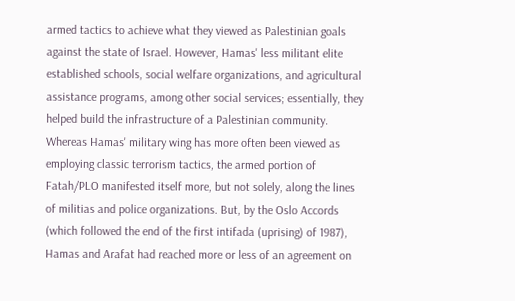armed tactics to achieve what they viewed as Palestinian goals against the state of Israel. However, Hamas' less militant elite established schools, social welfare organizations, and agricultural assistance programs, among other social services; essentially, they helped build the infrastructure of a Palestinian community. Whereas Hamas' military wing has more often been viewed as employing classic terrorism tactics, the armed portion of Fatah/PLO manifested itself more, but not solely, along the lines of militias and police organizations. But, by the Oslo Accords (which followed the end of the first intifada (uprising) of 1987), Hamas and Arafat had reached more or less of an agreement on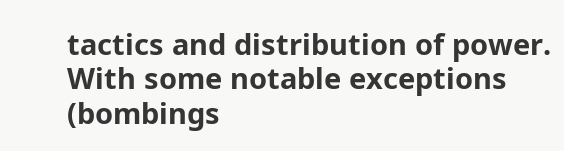tactics and distribution of power. With some notable exceptions (bombings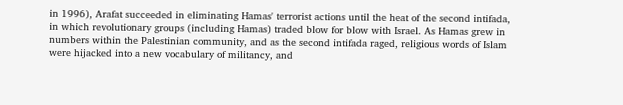in 1996), Arafat succeeded in eliminating Hamas' terrorist actions until the heat of the second intifada, in which revolutionary groups (including Hamas) traded blow for blow with Israel. As Hamas grew in numbers within the Palestinian community, and as the second intifada raged, religious words of Islam were hijacked into a new vocabulary of militancy, and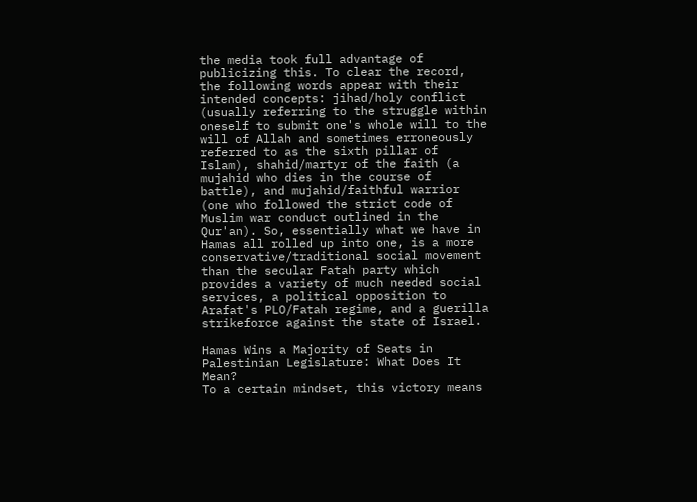the media took full advantage of publicizing this. To clear the record, the following words appear with their intended concepts: jihad/holy conflict (usually referring to the struggle within oneself to submit one's whole will to the will of Allah and sometimes erroneously referred to as the sixth pillar of Islam), shahid/martyr of the faith (a mujahid who dies in the course of battle), and mujahid/faithful warrior (one who followed the strict code of Muslim war conduct outlined in the Qur'an). So, essentially what we have in Hamas all rolled up into one, is a more conservative/traditional social movement than the secular Fatah party which provides a variety of much needed social services, a political opposition to Arafat's PLO/Fatah regime, and a guerilla strikeforce against the state of Israel.

Hamas Wins a Majority of Seats in Palestinian Legislature: What Does It Mean?
To a certain mindset, this victory means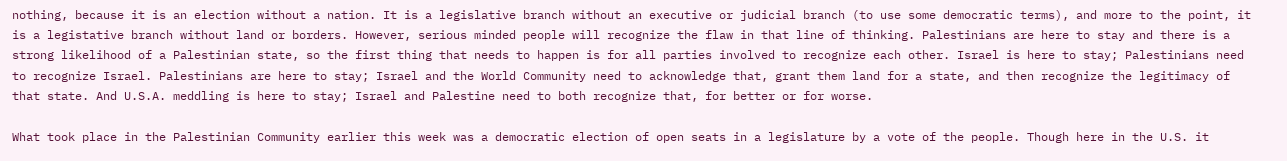nothing, because it is an election without a nation. It is a legislative branch without an executive or judicial branch (to use some democratic terms), and more to the point, it is a legistative branch without land or borders. However, serious minded people will recognize the flaw in that line of thinking. Palestinians are here to stay and there is a strong likelihood of a Palestinian state, so the first thing that needs to happen is for all parties involved to recognize each other. Israel is here to stay; Palestinians need to recognize Israel. Palestinians are here to stay; Israel and the World Community need to acknowledge that, grant them land for a state, and then recognize the legitimacy of that state. And U.S.A. meddling is here to stay; Israel and Palestine need to both recognize that, for better or for worse.

What took place in the Palestinian Community earlier this week was a democratic election of open seats in a legislature by a vote of the people. Though here in the U.S. it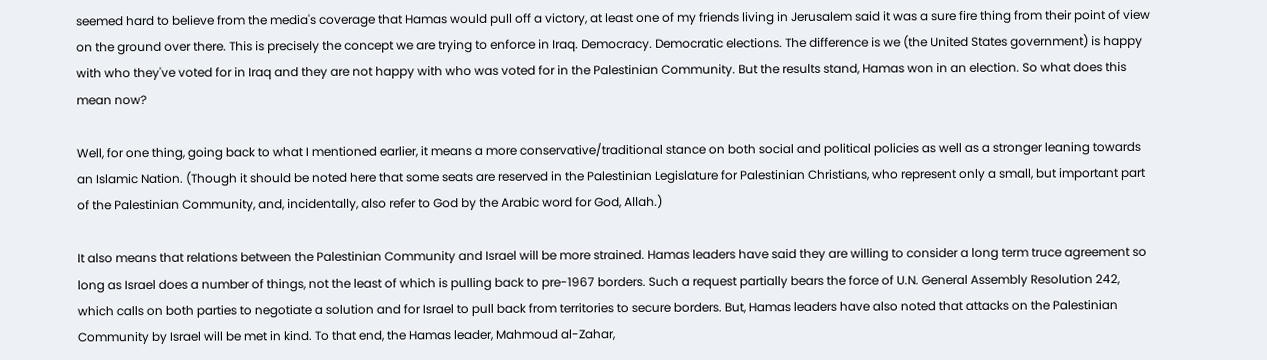seemed hard to believe from the media's coverage that Hamas would pull off a victory, at least one of my friends living in Jerusalem said it was a sure fire thing from their point of view on the ground over there. This is precisely the concept we are trying to enforce in Iraq. Democracy. Democratic elections. The difference is we (the United States government) is happy with who they've voted for in Iraq and they are not happy with who was voted for in the Palestinian Community. But the results stand, Hamas won in an election. So what does this mean now?

Well, for one thing, going back to what I mentioned earlier, it means a more conservative/traditional stance on both social and political policies as well as a stronger leaning towards an Islamic Nation. (Though it should be noted here that some seats are reserved in the Palestinian Legislature for Palestinian Christians, who represent only a small, but important part of the Palestinian Community, and, incidentally, also refer to God by the Arabic word for God, Allah.)

It also means that relations between the Palestinian Community and Israel will be more strained. Hamas leaders have said they are willing to consider a long term truce agreement so long as Israel does a number of things, not the least of which is pulling back to pre-1967 borders. Such a request partially bears the force of U.N. General Assembly Resolution 242, which calls on both parties to negotiate a solution and for Israel to pull back from territories to secure borders. But, Hamas leaders have also noted that attacks on the Palestinian Community by Israel will be met in kind. To that end, the Hamas leader, Mahmoud al-Zahar,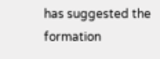has suggested the formation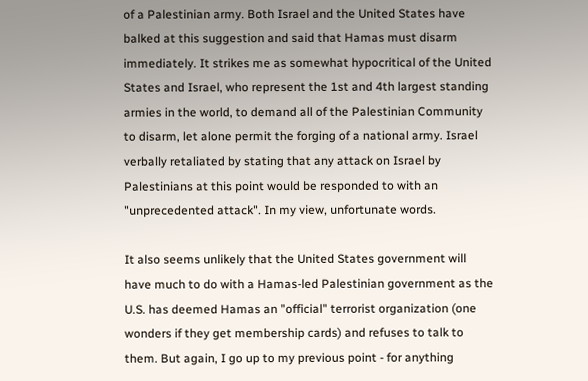of a Palestinian army. Both Israel and the United States have balked at this suggestion and said that Hamas must disarm immediately. It strikes me as somewhat hypocritical of the United States and Israel, who represent the 1st and 4th largest standing armies in the world, to demand all of the Palestinian Community to disarm, let alone permit the forging of a national army. Israel verbally retaliated by stating that any attack on Israel by Palestinians at this point would be responded to with an "unprecedented attack". In my view, unfortunate words.

It also seems unlikely that the United States government will have much to do with a Hamas-led Palestinian government as the U.S. has deemed Hamas an "official" terrorist organization (one wonders if they get membership cards) and refuses to talk to them. But again, I go up to my previous point - for anything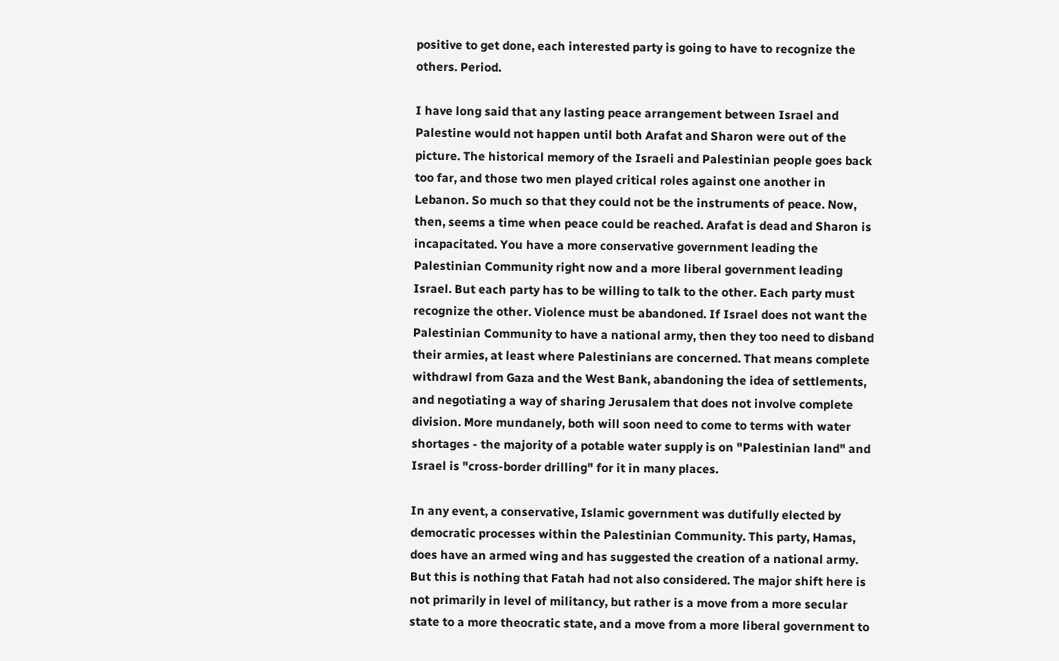positive to get done, each interested party is going to have to recognize the others. Period.

I have long said that any lasting peace arrangement between Israel and Palestine would not happen until both Arafat and Sharon were out of the picture. The historical memory of the Israeli and Palestinian people goes back too far, and those two men played critical roles against one another in Lebanon. So much so that they could not be the instruments of peace. Now, then, seems a time when peace could be reached. Arafat is dead and Sharon is incapacitated. You have a more conservative government leading the Palestinian Community right now and a more liberal government leading Israel. But each party has to be willing to talk to the other. Each party must recognize the other. Violence must be abandoned. If Israel does not want the Palestinian Community to have a national army, then they too need to disband their armies, at least where Palestinians are concerned. That means complete withdrawl from Gaza and the West Bank, abandoning the idea of settlements, and negotiating a way of sharing Jerusalem that does not involve complete division. More mundanely, both will soon need to come to terms with water shortages - the majority of a potable water supply is on "Palestinian land" and Israel is "cross-border drilling" for it in many places.

In any event, a conservative, Islamic government was dutifully elected by democratic processes within the Palestinian Community. This party, Hamas, does have an armed wing and has suggested the creation of a national army. But this is nothing that Fatah had not also considered. The major shift here is not primarily in level of militancy, but rather is a move from a more secular state to a more theocratic state, and a move from a more liberal government to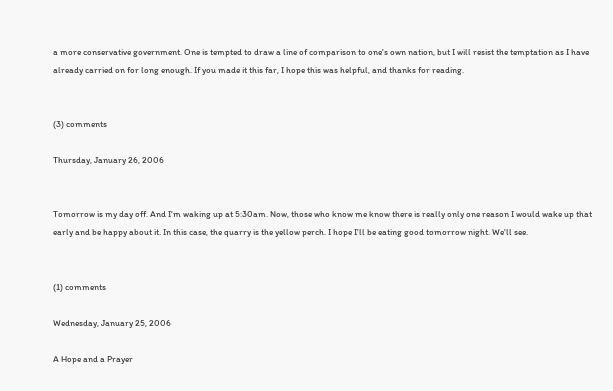a more conservative government. One is tempted to draw a line of comparison to one's own nation, but I will resist the temptation as I have already carried on for long enough. If you made it this far, I hope this was helpful, and thanks for reading.


(3) comments

Thursday, January 26, 2006


Tomorrow is my day off. And I'm waking up at 5:30am. Now, those who know me know there is really only one reason I would wake up that early and be happy about it. In this case, the quarry is the yellow perch. I hope I'll be eating good tomorrow night. We'll see.


(1) comments

Wednesday, January 25, 2006

A Hope and a Prayer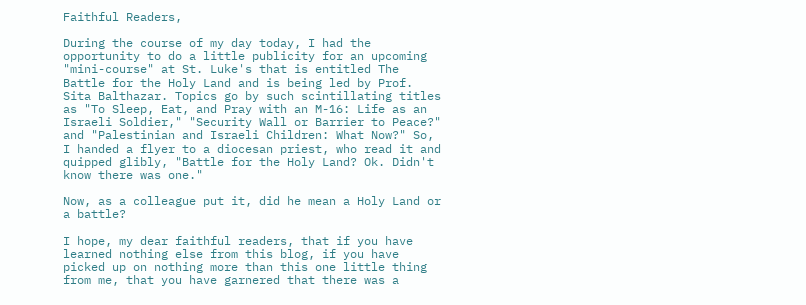Faithful Readers,

During the course of my day today, I had the opportunity to do a little publicity for an upcoming "mini-course" at St. Luke's that is entitled The Battle for the Holy Land and is being led by Prof. Sita Balthazar. Topics go by such scintillating titles as "To Sleep, Eat, and Pray with an M-16: Life as an Israeli Soldier," "Security Wall or Barrier to Peace?" and "Palestinian and Israeli Children: What Now?" So, I handed a flyer to a diocesan priest, who read it and quipped glibly, "Battle for the Holy Land? Ok. Didn't know there was one."

Now, as a colleague put it, did he mean a Holy Land or a battle?

I hope, my dear faithful readers, that if you have learned nothing else from this blog, if you have picked up on nothing more than this one little thing from me, that you have garnered that there was a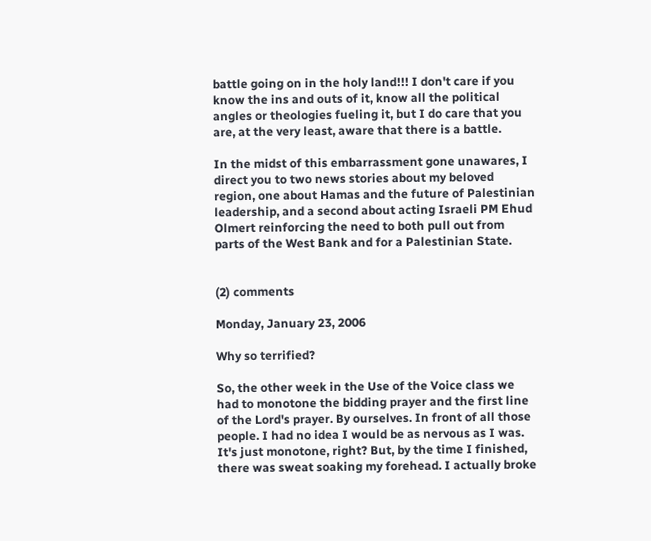battle going on in the holy land!!! I don't care if you know the ins and outs of it, know all the political angles or theologies fueling it, but I do care that you are, at the very least, aware that there is a battle.

In the midst of this embarrassment gone unawares, I direct you to two news stories about my beloved region, one about Hamas and the future of Palestinian leadership, and a second about acting Israeli PM Ehud Olmert reinforcing the need to both pull out from parts of the West Bank and for a Palestinian State.


(2) comments

Monday, January 23, 2006

Why so terrified?

So, the other week in the Use of the Voice class we had to monotone the bidding prayer and the first line of the Lord's prayer. By ourselves. In front of all those people. I had no idea I would be as nervous as I was. It's just monotone, right? But, by the time I finished, there was sweat soaking my forehead. I actually broke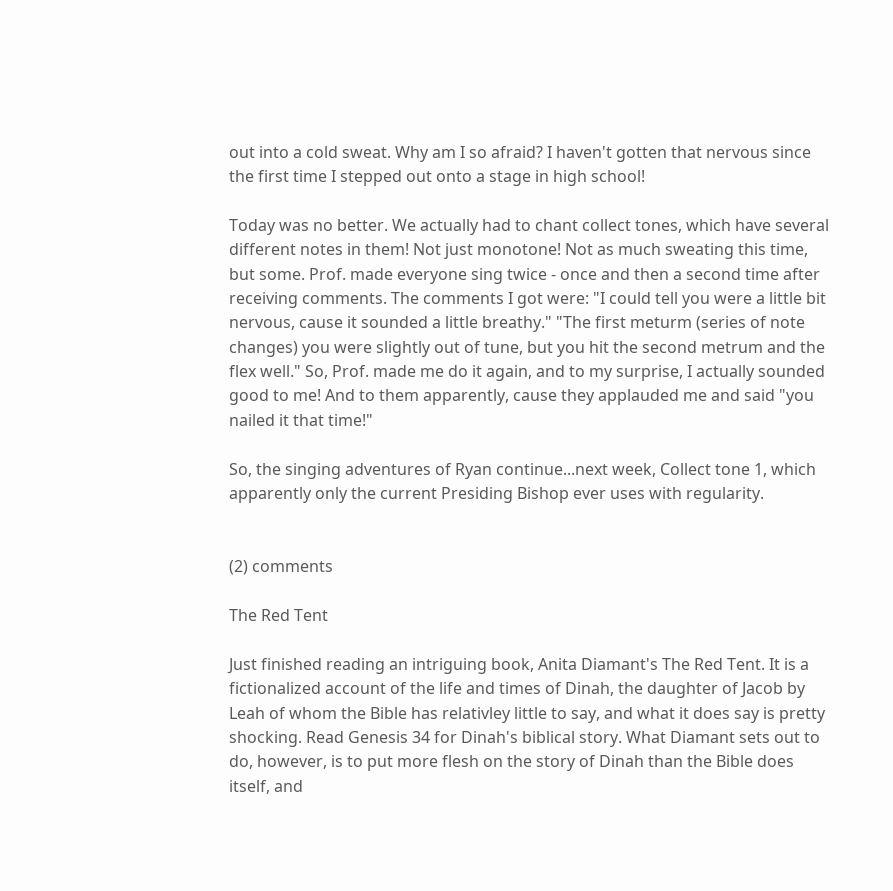out into a cold sweat. Why am I so afraid? I haven't gotten that nervous since the first time I stepped out onto a stage in high school!

Today was no better. We actually had to chant collect tones, which have several different notes in them! Not just monotone! Not as much sweating this time, but some. Prof. made everyone sing twice - once and then a second time after receiving comments. The comments I got were: "I could tell you were a little bit nervous, cause it sounded a little breathy." "The first meturm (series of note changes) you were slightly out of tune, but you hit the second metrum and the flex well." So, Prof. made me do it again, and to my surprise, I actually sounded good to me! And to them apparently, cause they applauded me and said "you nailed it that time!"

So, the singing adventures of Ryan continue...next week, Collect tone 1, which apparently only the current Presiding Bishop ever uses with regularity.


(2) comments

The Red Tent

Just finished reading an intriguing book, Anita Diamant's The Red Tent. It is a fictionalized account of the life and times of Dinah, the daughter of Jacob by Leah of whom the Bible has relativley little to say, and what it does say is pretty shocking. Read Genesis 34 for Dinah's biblical story. What Diamant sets out to do, however, is to put more flesh on the story of Dinah than the Bible does itself, and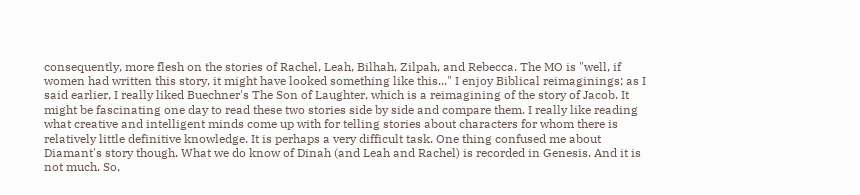consequently, more flesh on the stories of Rachel, Leah, Bilhah, Zilpah, and Rebecca. The MO is "well, if women had written this story, it might have looked something like this..." I enjoy Biblical reimaginings; as I said earlier, I really liked Buechner's The Son of Laughter, which is a reimagining of the story of Jacob. It might be fascinating one day to read these two stories side by side and compare them. I really like reading what creative and intelligent minds come up with for telling stories about characters for whom there is relatively little definitive knowledge. It is perhaps a very difficult task. One thing confused me about Diamant's story though. What we do know of Dinah (and Leah and Rachel) is recorded in Genesis. And it is not much. So,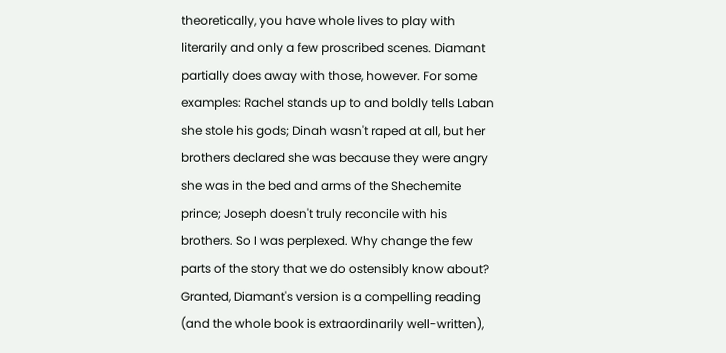theoretically, you have whole lives to play with literarily and only a few proscribed scenes. Diamant partially does away with those, however. For some examples: Rachel stands up to and boldly tells Laban she stole his gods; Dinah wasn't raped at all, but her brothers declared she was because they were angry she was in the bed and arms of the Shechemite prince; Joseph doesn't truly reconcile with his brothers. So I was perplexed. Why change the few parts of the story that we do ostensibly know about? Granted, Diamant's version is a compelling reading (and the whole book is extraordinarily well-written),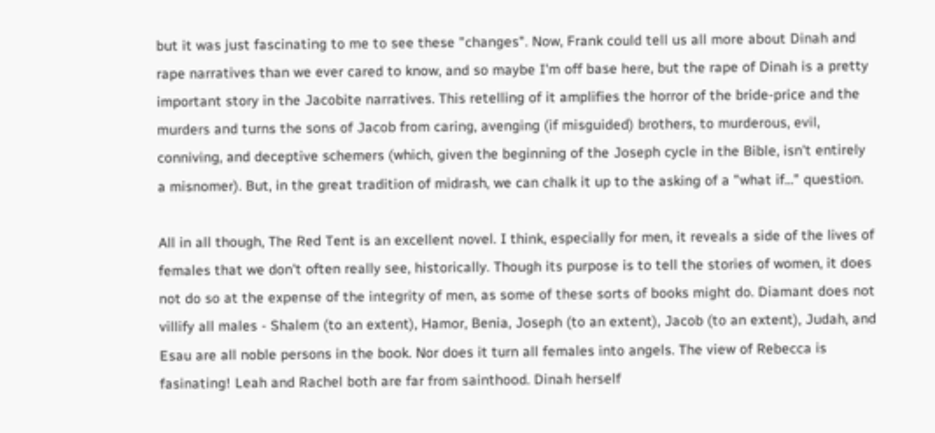but it was just fascinating to me to see these "changes". Now, Frank could tell us all more about Dinah and rape narratives than we ever cared to know, and so maybe I'm off base here, but the rape of Dinah is a pretty important story in the Jacobite narratives. This retelling of it amplifies the horror of the bride-price and the murders and turns the sons of Jacob from caring, avenging (if misguided) brothers, to murderous, evil, conniving, and deceptive schemers (which, given the beginning of the Joseph cycle in the Bible, isn't entirely a misnomer). But, in the great tradition of midrash, we can chalk it up to the asking of a "what if..." question.

All in all though, The Red Tent is an excellent novel. I think, especially for men, it reveals a side of the lives of females that we don't often really see, historically. Though its purpose is to tell the stories of women, it does not do so at the expense of the integrity of men, as some of these sorts of books might do. Diamant does not villify all males - Shalem (to an extent), Hamor, Benia, Joseph (to an extent), Jacob (to an extent), Judah, and Esau are all noble persons in the book. Nor does it turn all females into angels. The view of Rebecca is fasinating! Leah and Rachel both are far from sainthood. Dinah herself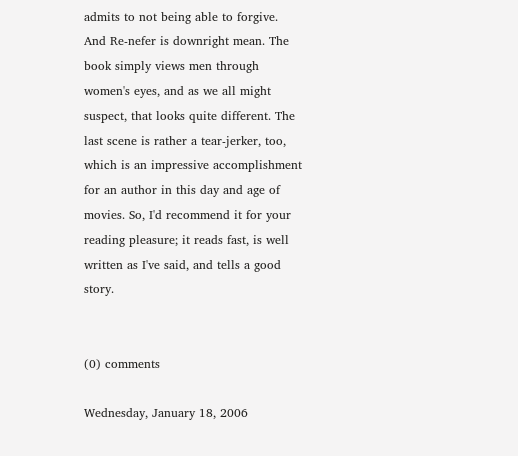admits to not being able to forgive. And Re-nefer is downright mean. The book simply views men through women's eyes, and as we all might suspect, that looks quite different. The last scene is rather a tear-jerker, too, which is an impressive accomplishment for an author in this day and age of movies. So, I'd recommend it for your reading pleasure; it reads fast, is well written as I've said, and tells a good story.


(0) comments

Wednesday, January 18, 2006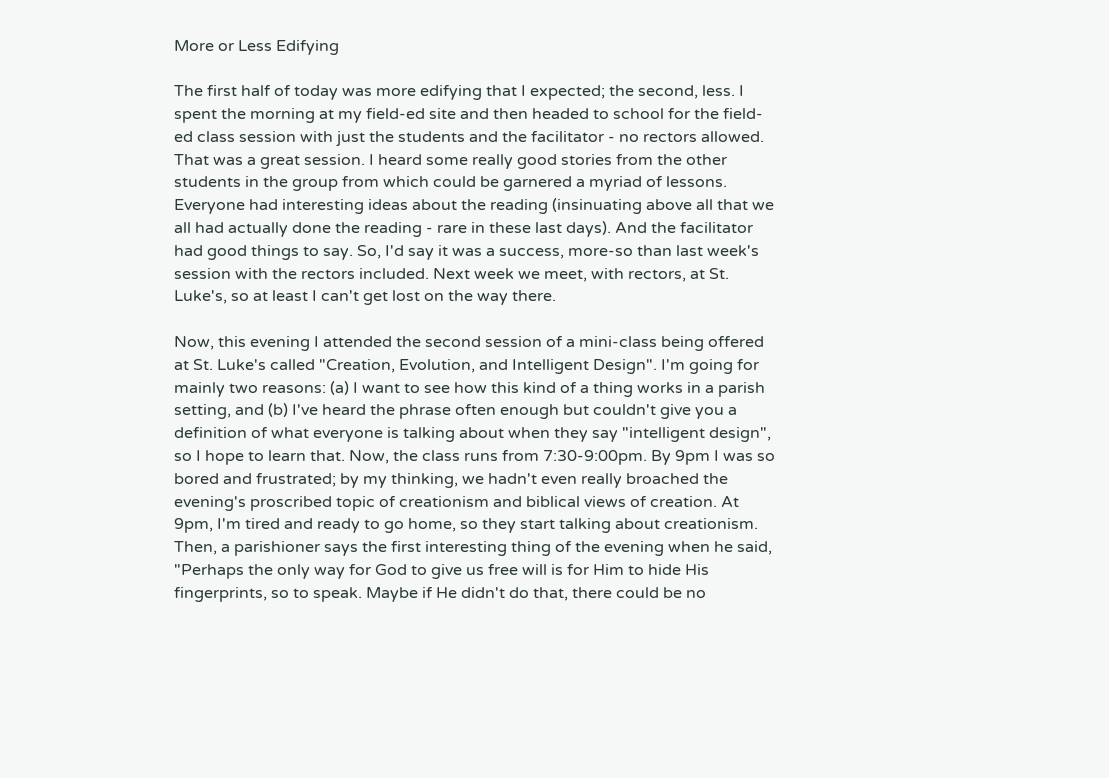More or Less Edifying

The first half of today was more edifying that I expected; the second, less. I spent the morning at my field-ed site and then headed to school for the field-ed class session with just the students and the facilitator - no rectors allowed. That was a great session. I heard some really good stories from the other students in the group from which could be garnered a myriad of lessons. Everyone had interesting ideas about the reading (insinuating above all that we all had actually done the reading - rare in these last days). And the facilitator had good things to say. So, I'd say it was a success, more-so than last week's session with the rectors included. Next week we meet, with rectors, at St. Luke's, so at least I can't get lost on the way there.

Now, this evening I attended the second session of a mini-class being offered at St. Luke's called "Creation, Evolution, and Intelligent Design". I'm going for mainly two reasons: (a) I want to see how this kind of a thing works in a parish setting, and (b) I've heard the phrase often enough but couldn't give you a definition of what everyone is talking about when they say "intelligent design", so I hope to learn that. Now, the class runs from 7:30-9:00pm. By 9pm I was so bored and frustrated; by my thinking, we hadn't even really broached the evening's proscribed topic of creationism and biblical views of creation. At 9pm, I'm tired and ready to go home, so they start talking about creationism. Then, a parishioner says the first interesting thing of the evening when he said, "Perhaps the only way for God to give us free will is for Him to hide His fingerprints, so to speak. Maybe if He didn't do that, there could be no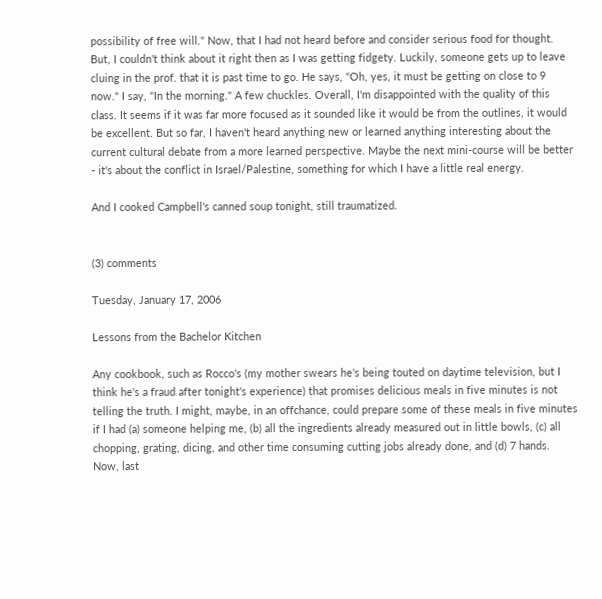possibility of free will." Now, that I had not heard before and consider serious food for thought. But, I couldn't think about it right then as I was getting fidgety. Luckily, someone gets up to leave cluing in the prof. that it is past time to go. He says, "Oh, yes, it must be getting on close to 9 now." I say, "In the morning." A few chuckles. Overall, I'm disappointed with the quality of this class. It seems if it was far more focused as it sounded like it would be from the outlines, it would be excellent. But so far, I haven't heard anything new or learned anything interesting about the current cultural debate from a more learned perspective. Maybe the next mini-course will be better - it's about the conflict in Israel/Palestine, something for which I have a little real energy.

And I cooked Campbell's canned soup tonight, still traumatized.


(3) comments

Tuesday, January 17, 2006

Lessons from the Bachelor Kitchen

Any cookbook, such as Rocco's (my mother swears he's being touted on daytime television, but I think he's a fraud after tonight's experience) that promises delicious meals in five minutes is not telling the truth. I might, maybe, in an offchance, could prepare some of these meals in five minutes if I had (a) someone helping me, (b) all the ingredients already measured out in little bowls, (c) all chopping, grating, dicing, and other time consuming cutting jobs already done, and (d) 7 hands. Now, last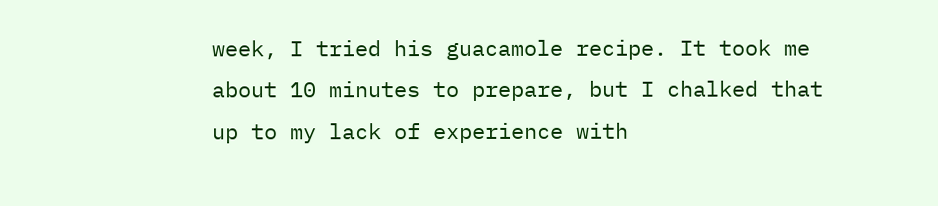week, I tried his guacamole recipe. It took me about 10 minutes to prepare, but I chalked that up to my lack of experience with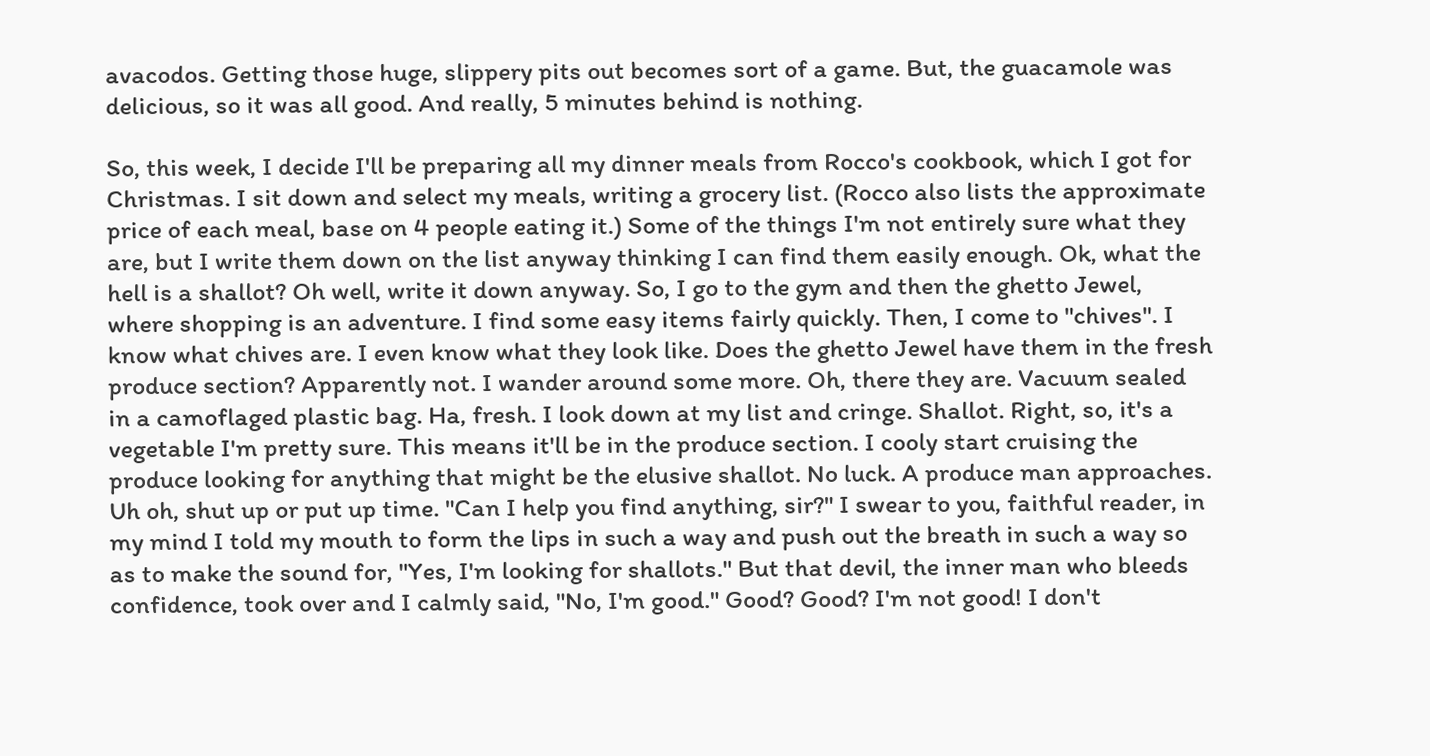avacodos. Getting those huge, slippery pits out becomes sort of a game. But, the guacamole was delicious, so it was all good. And really, 5 minutes behind is nothing.

So, this week, I decide I'll be preparing all my dinner meals from Rocco's cookbook, which I got for Christmas. I sit down and select my meals, writing a grocery list. (Rocco also lists the approximate price of each meal, base on 4 people eating it.) Some of the things I'm not entirely sure what they are, but I write them down on the list anyway thinking I can find them easily enough. Ok, what the hell is a shallot? Oh well, write it down anyway. So, I go to the gym and then the ghetto Jewel, where shopping is an adventure. I find some easy items fairly quickly. Then, I come to "chives". I know what chives are. I even know what they look like. Does the ghetto Jewel have them in the fresh produce section? Apparently not. I wander around some more. Oh, there they are. Vacuum sealed in a camoflaged plastic bag. Ha, fresh. I look down at my list and cringe. Shallot. Right, so, it's a vegetable I'm pretty sure. This means it'll be in the produce section. I cooly start cruising the produce looking for anything that might be the elusive shallot. No luck. A produce man approaches. Uh oh, shut up or put up time. "Can I help you find anything, sir?" I swear to you, faithful reader, in my mind I told my mouth to form the lips in such a way and push out the breath in such a way so as to make the sound for, "Yes, I'm looking for shallots." But that devil, the inner man who bleeds confidence, took over and I calmly said, "No, I'm good." Good? Good? I'm not good! I don't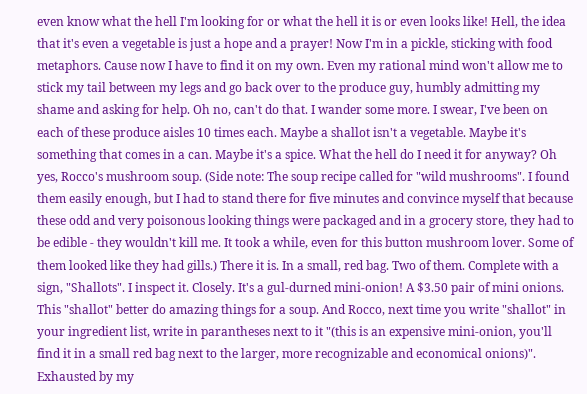even know what the hell I'm looking for or what the hell it is or even looks like! Hell, the idea that it's even a vegetable is just a hope and a prayer! Now I'm in a pickle, sticking with food metaphors. Cause now I have to find it on my own. Even my rational mind won't allow me to stick my tail between my legs and go back over to the produce guy, humbly admitting my shame and asking for help. Oh no, can't do that. I wander some more. I swear, I've been on each of these produce aisles 10 times each. Maybe a shallot isn't a vegetable. Maybe it's something that comes in a can. Maybe it's a spice. What the hell do I need it for anyway? Oh yes, Rocco's mushroom soup. (Side note: The soup recipe called for "wild mushrooms". I found them easily enough, but I had to stand there for five minutes and convince myself that because these odd and very poisonous looking things were packaged and in a grocery store, they had to be edible - they wouldn't kill me. It took a while, even for this button mushroom lover. Some of them looked like they had gills.) There it is. In a small, red bag. Two of them. Complete with a sign, "Shallots". I inspect it. Closely. It's a gul-durned mini-onion! A $3.50 pair of mini onions. This "shallot" better do amazing things for a soup. And Rocco, next time you write "shallot" in your ingredient list, write in parantheses next to it "(this is an expensive mini-onion, you'll find it in a small red bag next to the larger, more recognizable and economical onions)". Exhausted by my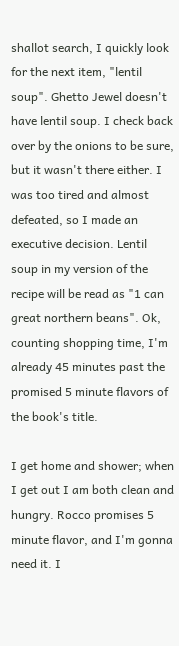shallot search, I quickly look for the next item, "lentil soup". Ghetto Jewel doesn't have lentil soup. I check back over by the onions to be sure, but it wasn't there either. I was too tired and almost defeated, so I made an executive decision. Lentil soup in my version of the recipe will be read as "1 can great northern beans". Ok, counting shopping time, I'm already 45 minutes past the promised 5 minute flavors of the book's title.

I get home and shower; when I get out I am both clean and hungry. Rocco promises 5 minute flavor, and I'm gonna need it. I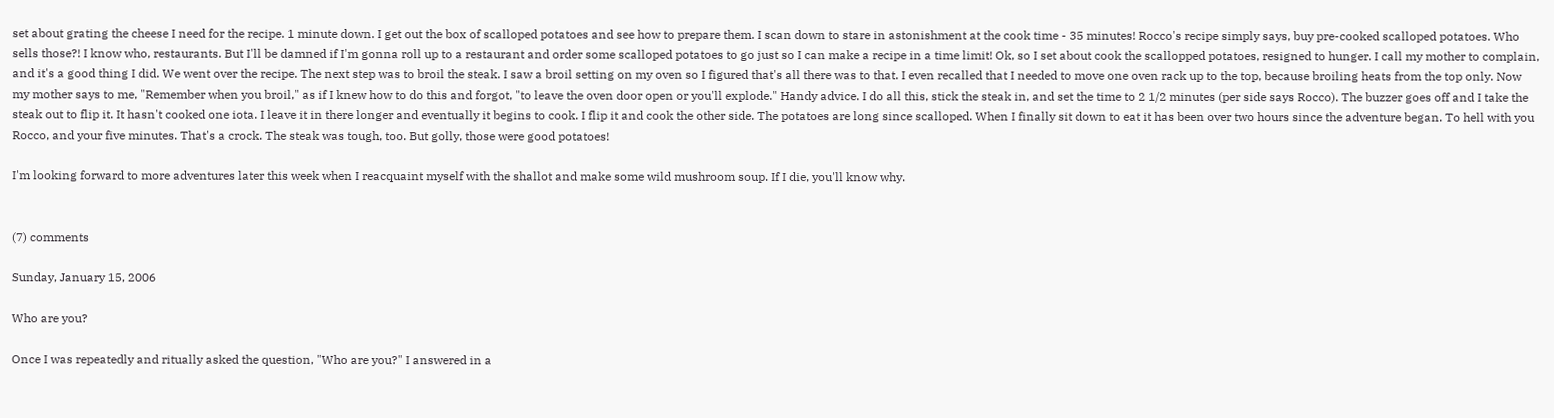set about grating the cheese I need for the recipe. 1 minute down. I get out the box of scalloped potatoes and see how to prepare them. I scan down to stare in astonishment at the cook time - 35 minutes! Rocco's recipe simply says, buy pre-cooked scalloped potatoes. Who sells those?! I know who, restaurants. But I'll be damned if I'm gonna roll up to a restaurant and order some scalloped potatoes to go just so I can make a recipe in a time limit! Ok, so I set about cook the scallopped potatoes, resigned to hunger. I call my mother to complain, and it's a good thing I did. We went over the recipe. The next step was to broil the steak. I saw a broil setting on my oven so I figured that's all there was to that. I even recalled that I needed to move one oven rack up to the top, because broiling heats from the top only. Now my mother says to me, "Remember when you broil," as if I knew how to do this and forgot, "to leave the oven door open or you'll explode." Handy advice. I do all this, stick the steak in, and set the time to 2 1/2 minutes (per side says Rocco). The buzzer goes off and I take the steak out to flip it. It hasn't cooked one iota. I leave it in there longer and eventually it begins to cook. I flip it and cook the other side. The potatoes are long since scalloped. When I finally sit down to eat it has been over two hours since the adventure began. To hell with you Rocco, and your five minutes. That's a crock. The steak was tough, too. But golly, those were good potatoes!

I'm looking forward to more adventures later this week when I reacquaint myself with the shallot and make some wild mushroom soup. If I die, you'll know why.


(7) comments

Sunday, January 15, 2006

Who are you?

Once I was repeatedly and ritually asked the question, "Who are you?" I answered in a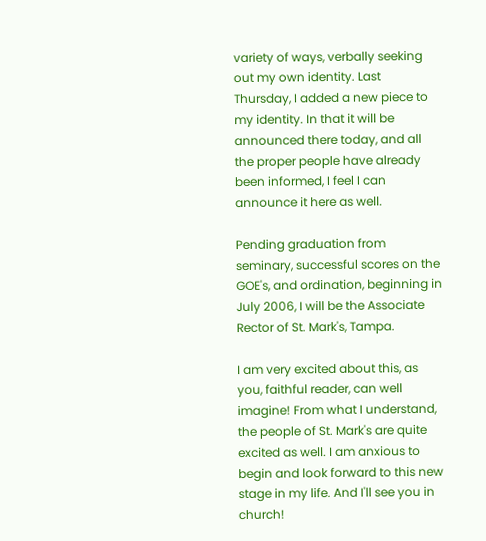variety of ways, verbally seeking out my own identity. Last Thursday, I added a new piece to my identity. In that it will be announced there today, and all the proper people have already been informed, I feel I can announce it here as well.

Pending graduation from seminary, successful scores on the GOE's, and ordination, beginning in July 2006, I will be the Associate Rector of St. Mark's, Tampa.

I am very excited about this, as you, faithful reader, can well imagine! From what I understand, the people of St. Mark's are quite excited as well. I am anxious to begin and look forward to this new stage in my life. And I'll see you in church!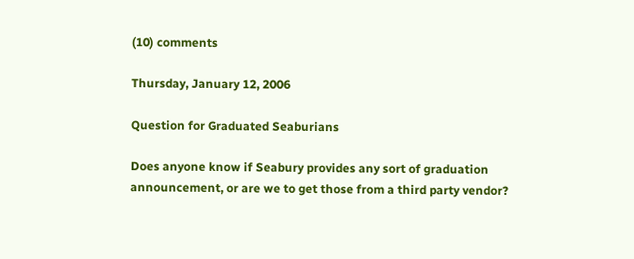(10) comments

Thursday, January 12, 2006

Question for Graduated Seaburians

Does anyone know if Seabury provides any sort of graduation announcement, or are we to get those from a third party vendor?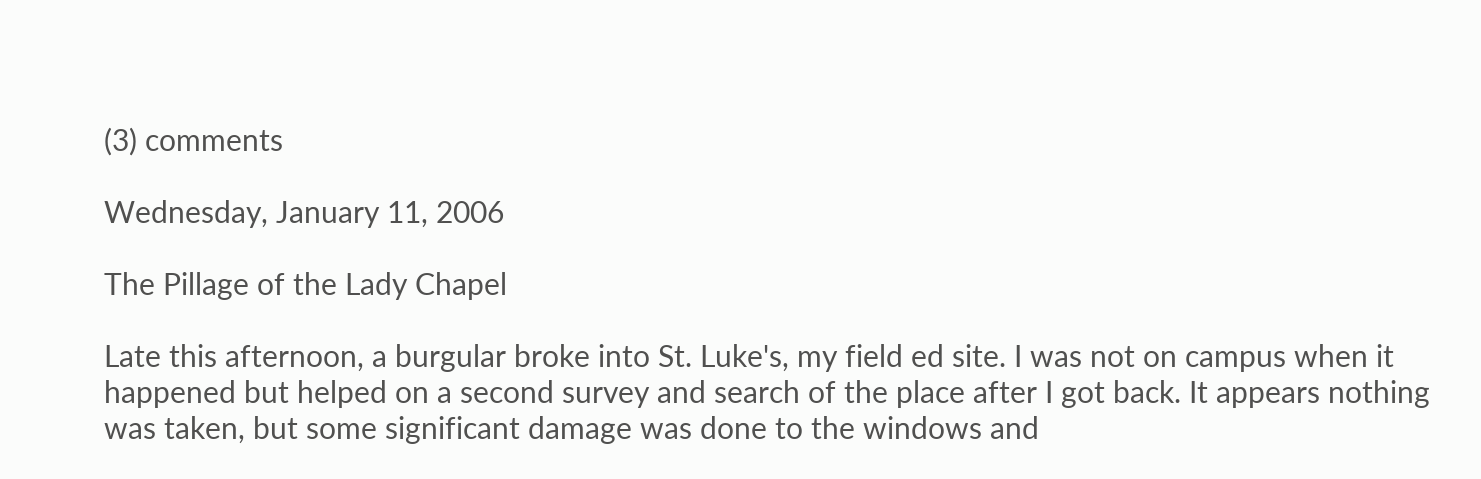(3) comments

Wednesday, January 11, 2006

The Pillage of the Lady Chapel

Late this afternoon, a burgular broke into St. Luke's, my field ed site. I was not on campus when it happened but helped on a second survey and search of the place after I got back. It appears nothing was taken, but some significant damage was done to the windows and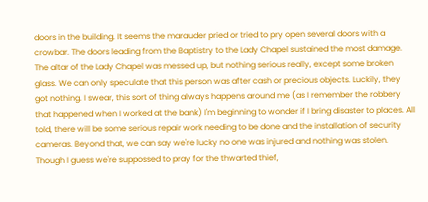doors in the building. It seems the marauder pried or tried to pry open several doors with a crowbar. The doors leading from the Baptistry to the Lady Chapel sustained the most damage. The altar of the Lady Chapel was messed up, but nothing serious really, except some broken glass. We can only speculate that this person was after cash or precious objects. Luckily, they got nothing. I swear, this sort of thing always happens around me (as I remember the robbery that happened when I worked at the bank) I'm beginning to wonder if I bring disaster to places. All told, there will be some serious repair work needing to be done and the installation of security cameras. Beyond that, we can say we're lucky no one was injured and nothing was stolen. Though I guess we're suppossed to pray for the thwarted thief,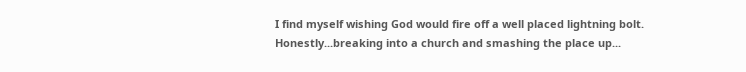I find myself wishing God would fire off a well placed lightning bolt. Honestly...breaking into a church and smashing the place up...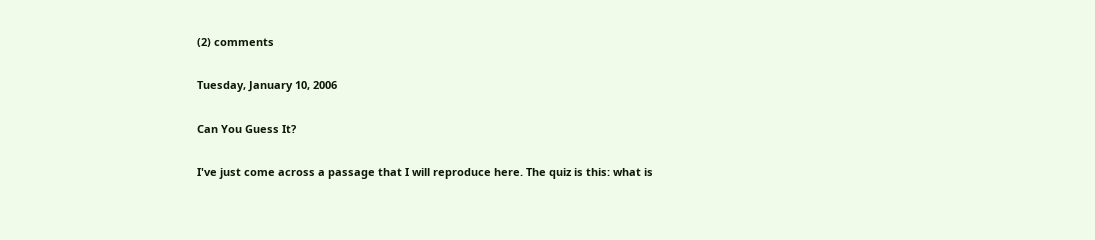(2) comments

Tuesday, January 10, 2006

Can You Guess It?

I've just come across a passage that I will reproduce here. The quiz is this: what is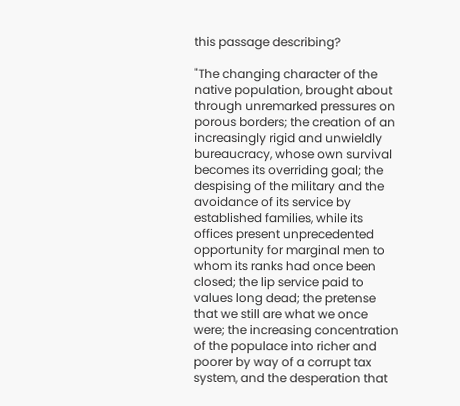this passage describing?

"The changing character of the native population, brought about through unremarked pressures on porous borders; the creation of an increasingly rigid and unwieldly bureaucracy, whose own survival becomes its overriding goal; the despising of the military and the avoidance of its service by established families, while its offices present unprecedented opportunity for marginal men to whom its ranks had once been closed; the lip service paid to values long dead; the pretense that we still are what we once were; the increasing concentration of the populace into richer and poorer by way of a corrupt tax system, and the desperation that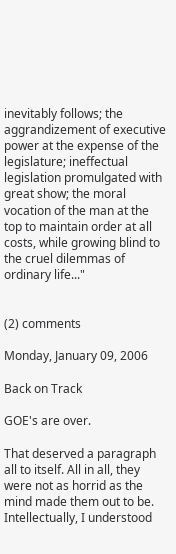inevitably follows; the aggrandizement of executive power at the expense of the legislature; ineffectual legislation promulgated with great show; the moral vocation of the man at the top to maintain order at all costs, while growing blind to the cruel dilemmas of ordinary life..."


(2) comments

Monday, January 09, 2006

Back on Track

GOE's are over.

That deserved a paragraph all to itself. All in all, they were not as horrid as the mind made them out to be. Intellectually, I understood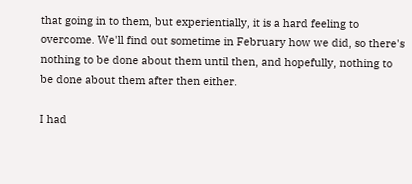that going in to them, but experientially, it is a hard feeling to overcome. We'll find out sometime in February how we did, so there's nothing to be done about them until then, and hopefully, nothing to be done about them after then either.

I had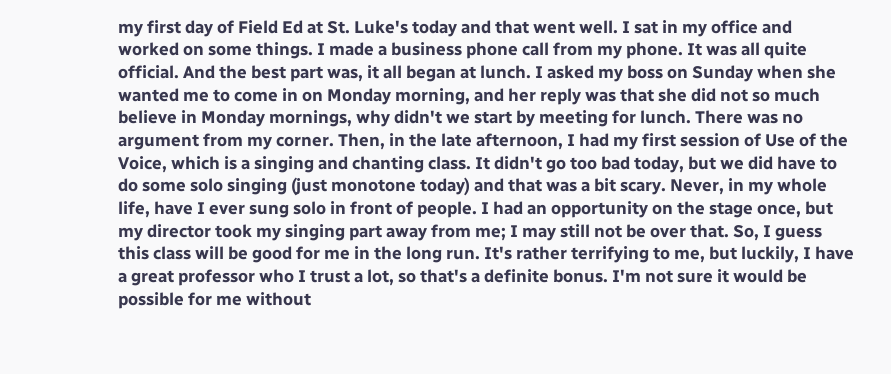my first day of Field Ed at St. Luke's today and that went well. I sat in my office and worked on some things. I made a business phone call from my phone. It was all quite official. And the best part was, it all began at lunch. I asked my boss on Sunday when she wanted me to come in on Monday morning, and her reply was that she did not so much believe in Monday mornings, why didn't we start by meeting for lunch. There was no argument from my corner. Then, in the late afternoon, I had my first session of Use of the Voice, which is a singing and chanting class. It didn't go too bad today, but we did have to do some solo singing (just monotone today) and that was a bit scary. Never, in my whole life, have I ever sung solo in front of people. I had an opportunity on the stage once, but my director took my singing part away from me; I may still not be over that. So, I guess this class will be good for me in the long run. It's rather terrifying to me, but luckily, I have a great professor who I trust a lot, so that's a definite bonus. I'm not sure it would be possible for me without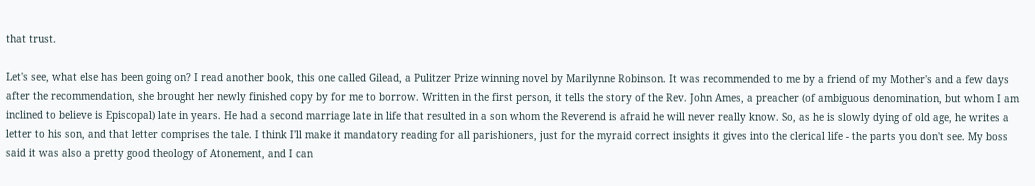that trust.

Let's see, what else has been going on? I read another book, this one called Gilead, a Pulitzer Prize winning novel by Marilynne Robinson. It was recommended to me by a friend of my Mother's and a few days after the recommendation, she brought her newly finished copy by for me to borrow. Written in the first person, it tells the story of the Rev. John Ames, a preacher (of ambiguous denomination, but whom I am inclined to believe is Episcopal) late in years. He had a second marriage late in life that resulted in a son whom the Reverend is afraid he will never really know. So, as he is slowly dying of old age, he writes a letter to his son, and that letter comprises the tale. I think I'll make it mandatory reading for all parishioners, just for the myraid correct insights it gives into the clerical life - the parts you don't see. My boss said it was also a pretty good theology of Atonement, and I can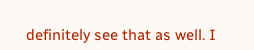definitely see that as well. I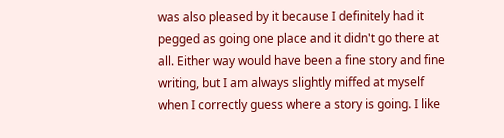was also pleased by it because I definitely had it pegged as going one place and it didn't go there at all. Either way would have been a fine story and fine writing, but I am always slightly miffed at myself when I correctly guess where a story is going. I like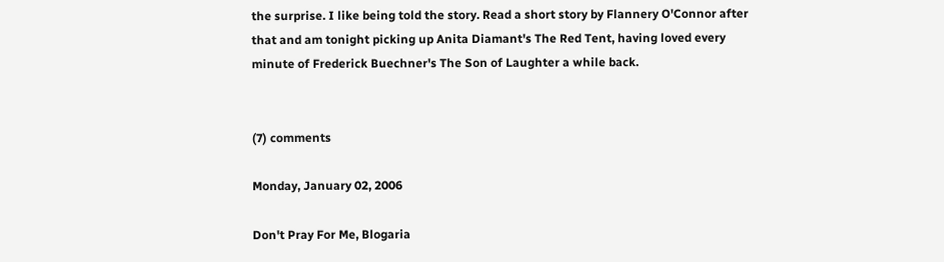the surprise. I like being told the story. Read a short story by Flannery O'Connor after that and am tonight picking up Anita Diamant's The Red Tent, having loved every minute of Frederick Buechner's The Son of Laughter a while back.


(7) comments

Monday, January 02, 2006

Don't Pray For Me, Blogaria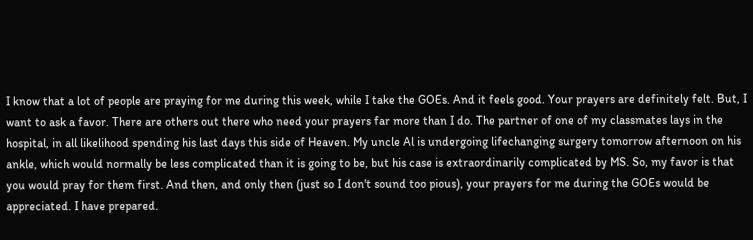I know that a lot of people are praying for me during this week, while I take the GOEs. And it feels good. Your prayers are definitely felt. But, I want to ask a favor. There are others out there who need your prayers far more than I do. The partner of one of my classmates lays in the hospital, in all likelihood spending his last days this side of Heaven. My uncle Al is undergoing lifechanging surgery tomorrow afternoon on his ankle, which would normally be less complicated than it is going to be, but his case is extraordinarily complicated by MS. So, my favor is that you would pray for them first. And then, and only then (just so I don't sound too pious), your prayers for me during the GOEs would be appreciated. I have prepared.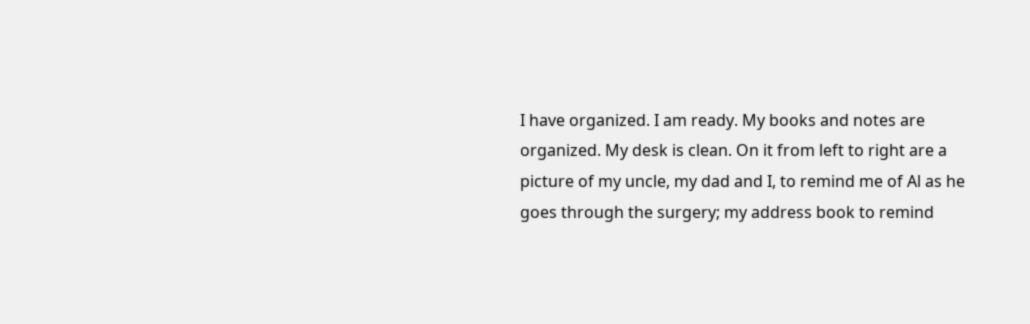I have organized. I am ready. My books and notes are organized. My desk is clean. On it from left to right are a picture of my uncle, my dad and I, to remind me of Al as he goes through the surgery; my address book to remind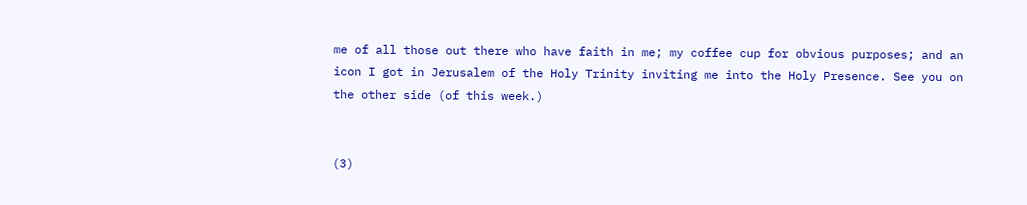me of all those out there who have faith in me; my coffee cup for obvious purposes; and an icon I got in Jerusalem of the Holy Trinity inviting me into the Holy Presence. See you on the other side (of this week.)


(3)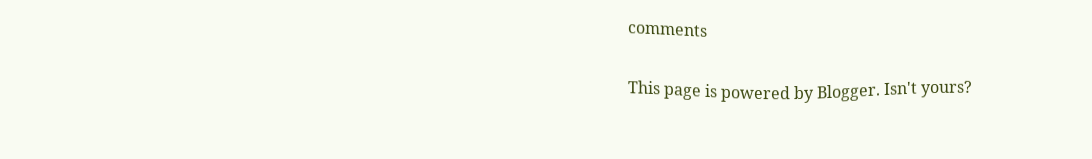comments

This page is powered by Blogger. Isn't yours?